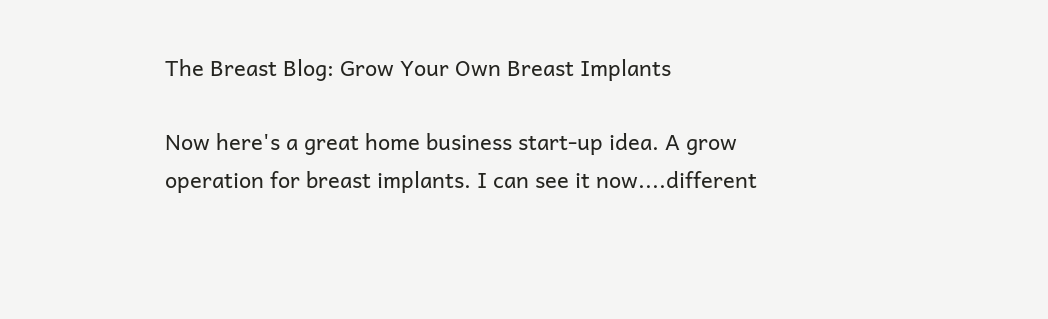The Breast Blog: Grow Your Own Breast Implants

Now here's a great home business start-up idea. A grow operation for breast implants. I can see it now....different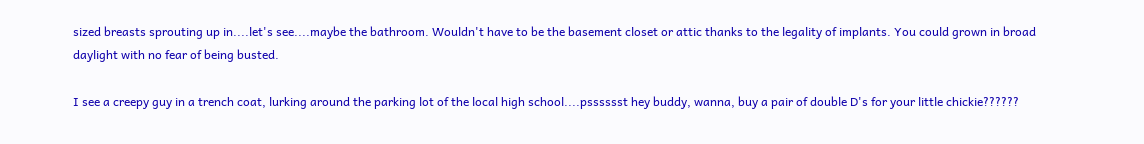sized breasts sprouting up in....let's see....maybe the bathroom. Wouldn't have to be the basement closet or attic thanks to the legality of implants. You could grown in broad daylight with no fear of being busted.

I see a creepy guy in a trench coat, lurking around the parking lot of the local high school....psssssst hey buddy, wanna, buy a pair of double D's for your little chickie??????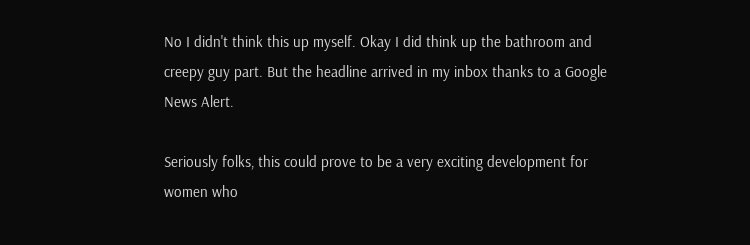No I didn't think this up myself. Okay I did think up the bathroom and creepy guy part. But the headline arrived in my inbox thanks to a Google News Alert.

Seriously folks, this could prove to be a very exciting development for women who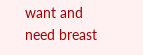want and need breast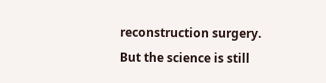reconstruction surgery. But the science is still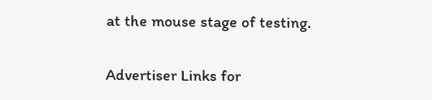at the mouse stage of testing.

Advertiser Links for